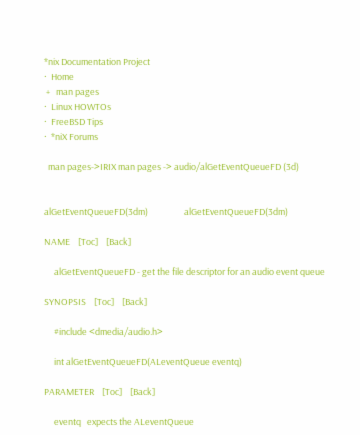*nix Documentation Project
·  Home
 +   man pages
·  Linux HOWTOs
·  FreeBSD Tips
·  *niX Forums

  man pages->IRIX man pages -> audio/alGetEventQueueFD (3d)


alGetEventQueueFD(3dm)                  alGetEventQueueFD(3dm)

NAME    [Toc]    [Back]

     alGetEventQueueFD - get the file descriptor for an audio event queue

SYNOPSIS    [Toc]    [Back]

     #include <dmedia/audio.h>

     int alGetEventQueueFD(ALeventQueue eventq)

PARAMETER    [Toc]    [Back]

     eventq   expects the ALeventQueue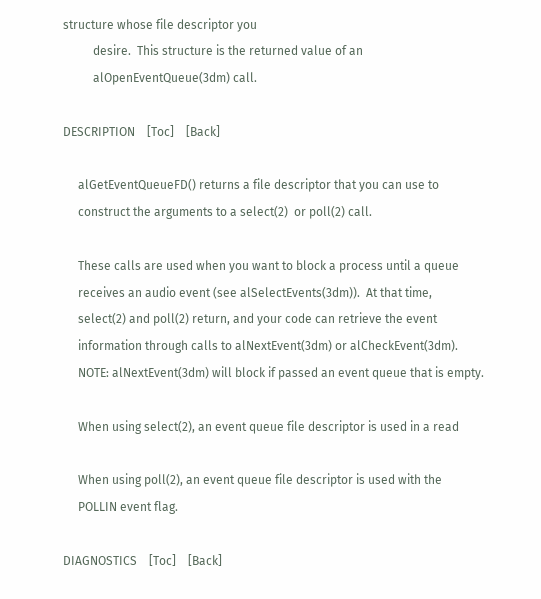structure whose file descriptor you
          desire.  This structure is the returned value of an
          alOpenEventQueue(3dm) call.

DESCRIPTION    [Toc]    [Back]

     alGetEventQueueFD() returns a file descriptor that you can use to
     construct the arguments to a select(2)  or poll(2) call.

     These calls are used when you want to block a process until a queue
     receives an audio event (see alSelectEvents(3dm)).  At that time,
     select(2) and poll(2) return, and your code can retrieve the event
     information through calls to alNextEvent(3dm) or alCheckEvent(3dm).
     NOTE: alNextEvent(3dm) will block if passed an event queue that is empty.

     When using select(2), an event queue file descriptor is used in a read

     When using poll(2), an event queue file descriptor is used with the
     POLLIN event flag.

DIAGNOSTICS    [Toc]    [Back]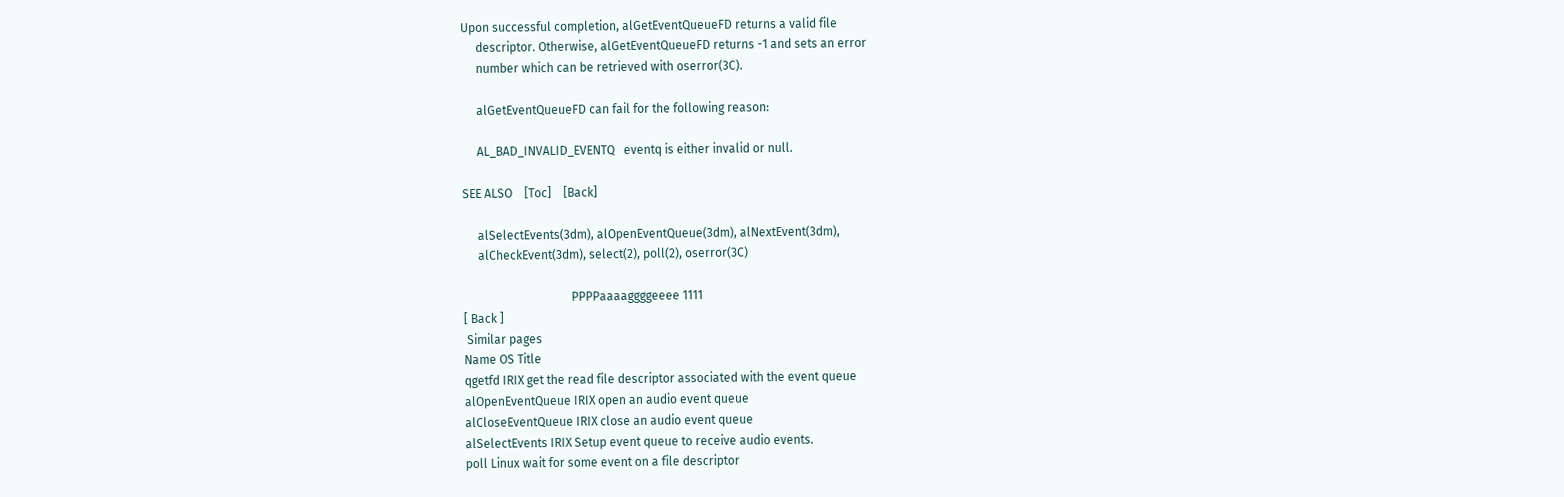Upon successful completion, alGetEventQueueFD returns a valid file
     descriptor. Otherwise, alGetEventQueueFD returns -1 and sets an error
     number which can be retrieved with oserror(3C).

     alGetEventQueueFD can fail for the following reason:

     AL_BAD_INVALID_EVENTQ   eventq is either invalid or null.

SEE ALSO    [Toc]    [Back]

     alSelectEvents(3dm), alOpenEventQueue(3dm), alNextEvent(3dm),
     alCheckEvent(3dm), select(2), poll(2), oserror(3C)

                                    PPPPaaaaggggeeee 1111
[ Back ]
 Similar pages
Name OS Title
qgetfd IRIX get the read file descriptor associated with the event queue
alOpenEventQueue IRIX open an audio event queue
alCloseEventQueue IRIX close an audio event queue
alSelectEvents IRIX Setup event queue to receive audio events.
poll Linux wait for some event on a file descriptor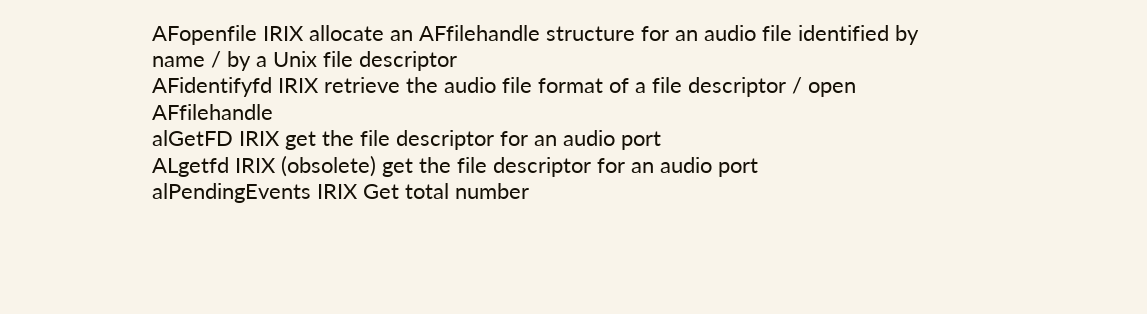AFopenfile IRIX allocate an AFfilehandle structure for an audio file identified by name / by a Unix file descriptor
AFidentifyfd IRIX retrieve the audio file format of a file descriptor / open AFfilehandle
alGetFD IRIX get the file descriptor for an audio port
ALgetfd IRIX (obsolete) get the file descriptor for an audio port
alPendingEvents IRIX Get total number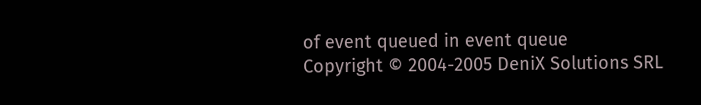of event queued in event queue
Copyright © 2004-2005 DeniX Solutions SRL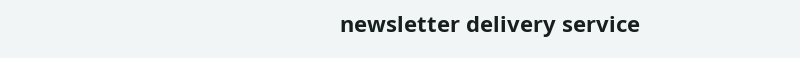newsletter delivery service